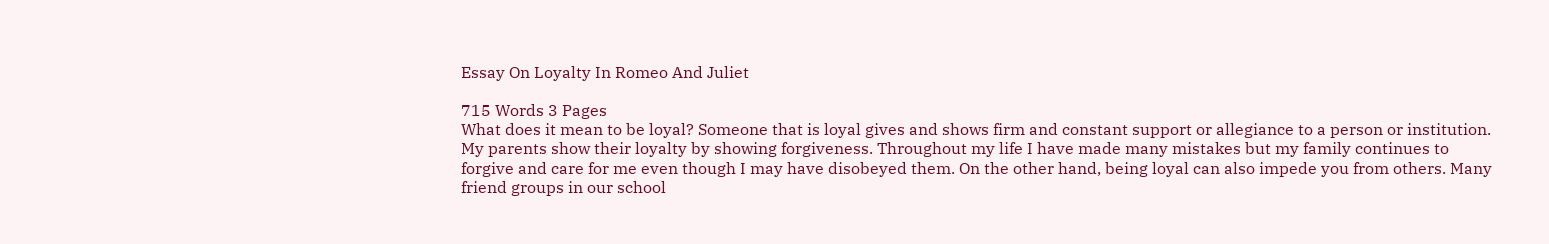Essay On Loyalty In Romeo And Juliet

715 Words 3 Pages
What does it mean to be loyal? Someone that is loyal gives and shows firm and constant support or allegiance to a person or institution. My parents show their loyalty by showing forgiveness. Throughout my life I have made many mistakes but my family continues to forgive and care for me even though I may have disobeyed them. On the other hand, being loyal can also impede you from others. Many friend groups in our school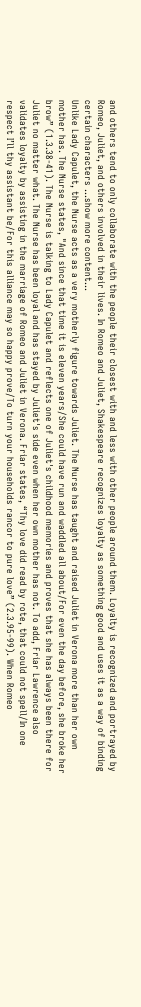and others tend to only collaborate with the people their closest with and less with other people around them. Loyalty is recognized and portrayed by Romeo, Juliet, and others involved in their lives. In Romeo and Juliet, Shakespeare recognizes loyalty as something good and uses it as a way of binding certain characters …show more content…
Unlike Lady Capulet, the Nurse acts as a very motherly figure towards Juliet. The Nurse has taught and raised Juliet in Verona more than her own mother has. The Nurse states, "And since that time it is eleven years/She could have run and waddled all about/For even the day before, she broke her brow” (1.3.38-41). The Nurse is talking to Lady Capulet and reflects one of Juliet's childhood memories and proves that she has always been there for Juliet no matter what. The Nurse has been loyal and has stayed by Juliet's side even when her own mother has not. To add, Friar Lawrence also validates loyalty by assisting in the marriage of Romeo and Juliet in Verona. Friar states, “Thy love did read by rote, that could not spell/In one respect I’ll thy assistant be/For this alliance may so happy prove/To turn your households rancor to pure love” (2.3.95-99). When Romeo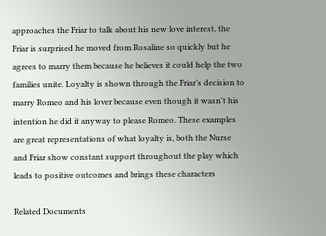approaches the Friar to talk about his new love interest, the Friar is surprised he moved from Rosaline so quickly but he agrees to marry them because he believes it could help the two families unite. Loyalty is shown through the Friar’s decision to marry Romeo and his lover because even though it wasn't his intention he did it anyway to please Romeo. These examples are great representations of what loyalty is, both the Nurse and Friar show constant support throughout the play which leads to positive outcomes and brings these characters

Related Documents